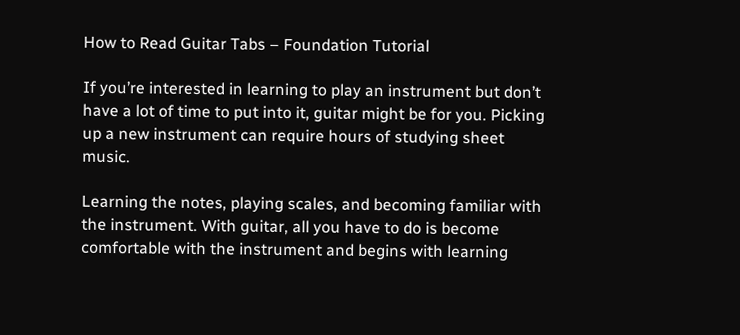How to Read Guitar Tabs – Foundation Tutorial

If you’re interested in learning to play an instrument but don’t have a lot of time to put into it, guitar might be for you. Picking up a new instrument can require hours of studying sheet music.

Learning the notes, playing scales, and becoming familiar with the instrument. With guitar, all you have to do is become comfortable with the instrument and begins with learning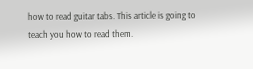how to read guitar tabs. This article is going to teach you how to read them.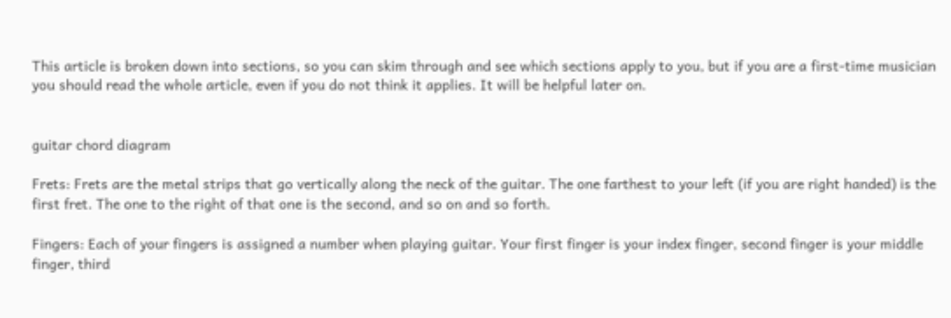This article is broken down into sections, so you can skim through and see which sections apply to you, but if you are a first-time musician you should read the whole article, even if you do not think it applies. It will be helpful later on.


guitar chord diagram

Frets: Frets are the metal strips that go vertically along the neck of the guitar. The one farthest to your left (if you are right handed) is the first fret. The one to the right of that one is the second, and so on and so forth.

Fingers: Each of your fingers is assigned a number when playing guitar. Your first finger is your index finger, second finger is your middle finger, third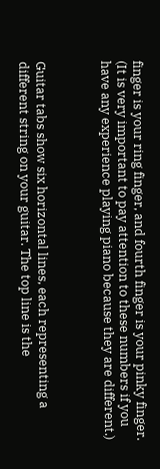finger is your ring finger, and fourth finger is your pinky finger. (It is very important to pay attention to these numbers if you have any experience playing piano because they are different.)



Guitar tabs show six horizontal lines, each representing a different string on your guitar. The top line is the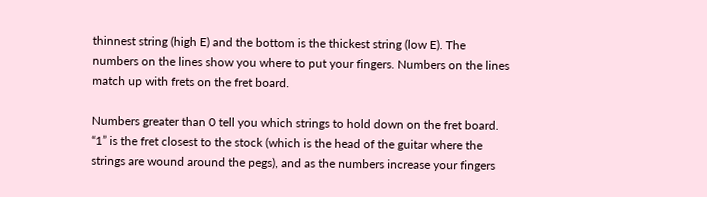thinnest string (high E) and the bottom is the thickest string (low E). The numbers on the lines show you where to put your fingers. Numbers on the lines match up with frets on the fret board.

Numbers greater than 0 tell you which strings to hold down on the fret board. “1” is the fret closest to the stock (which is the head of the guitar where the strings are wound around the pegs), and as the numbers increase your fingers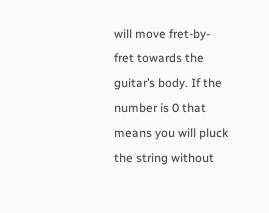will move fret-by-fret towards the guitar’s body. If the number is 0 that means you will pluck the string without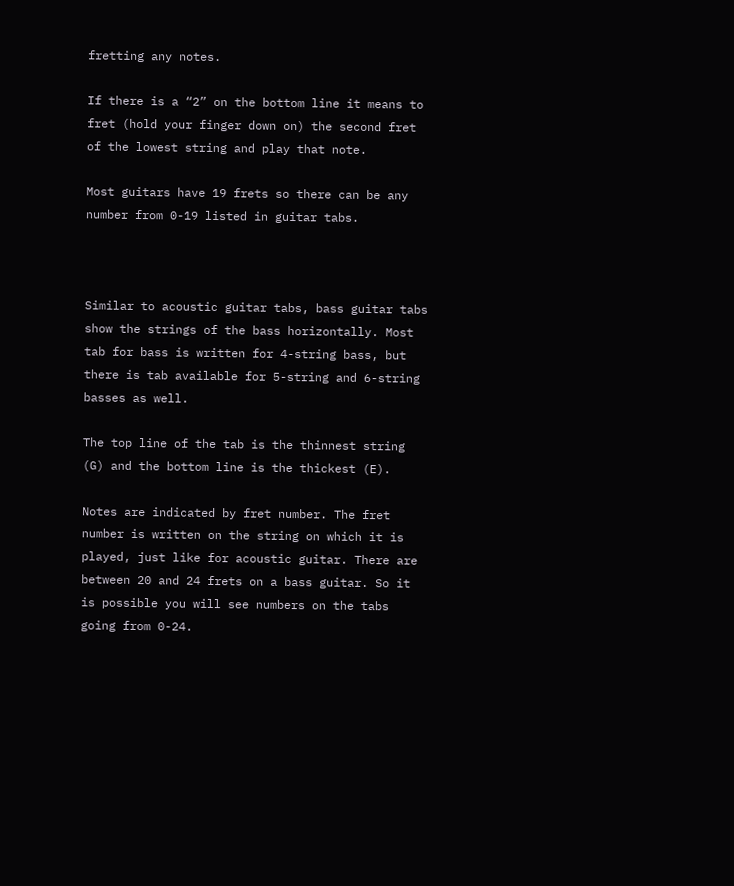fretting any notes.

If there is a “2” on the bottom line it means to fret (hold your finger down on) the second fret of the lowest string and play that note.

Most guitars have 19 frets so there can be any number from 0-19 listed in guitar tabs.



Similar to acoustic guitar tabs, bass guitar tabs show the strings of the bass horizontally. Most tab for bass is written for 4-string bass, but there is tab available for 5-string and 6-string basses as well.

The top line of the tab is the thinnest string (G) and the bottom line is the thickest (E).

Notes are indicated by fret number. The fret number is written on the string on which it is played, just like for acoustic guitar. There are between 20 and 24 frets on a bass guitar. So it is possible you will see numbers on the tabs going from 0-24.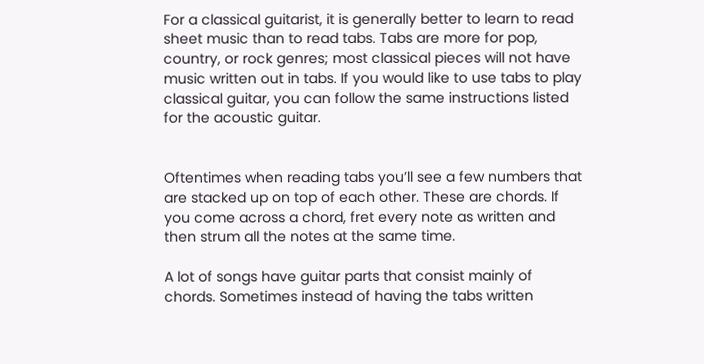For a classical guitarist, it is generally better to learn to read sheet music than to read tabs. Tabs are more for pop, country, or rock genres; most classical pieces will not have music written out in tabs. If you would like to use tabs to play classical guitar, you can follow the same instructions listed for the acoustic guitar.


Oftentimes when reading tabs you’ll see a few numbers that are stacked up on top of each other. These are chords. If you come across a chord, fret every note as written and then strum all the notes at the same time.

A lot of songs have guitar parts that consist mainly of chords. Sometimes instead of having the tabs written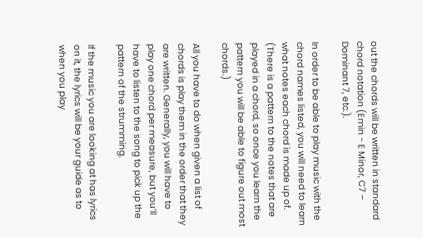out the chords will be written in standard chord notation (Emin - E Minor, C7 – Dominant 7, etc.).

In order to be able to play music with the chord names listed, you will need to learn what notes each chord is made up of. (There is a pattern to the notes that are played in a chord, so once you learn the pattern you will be able to figure out most chords.)

All you have to do when given a list of chords is play them in the order that they are written. Generally, you will have to play one chord per measure, but you’ll have to listen to the song to pick up the pattern of the strumming.

If the music you are looking at has lyrics on it, the lyrics will be your guide as to when you play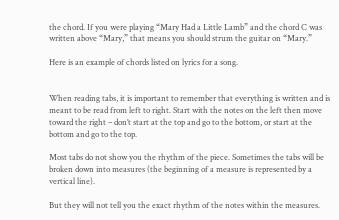the chord. If you were playing “Mary Had a Little Lamb” and the chord C was written above “Mary,” that means you should strum the guitar on “Mary.”

Here is an example of chords listed on lyrics for a song.


When reading tabs, it is important to remember that everything is written and is meant to be read from left to right. Start with the notes on the left then move toward the right – don’t start at the top and go to the bottom, or start at the bottom and go to the top.

Most tabs do not show you the rhythm of the piece. Sometimes the tabs will be broken down into measures (the beginning of a measure is represented by a vertical line).

But they will not tell you the exact rhythm of the notes within the measures.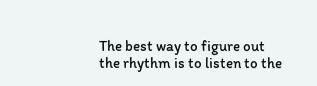The best way to figure out the rhythm is to listen to the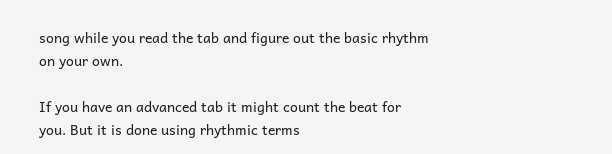song while you read the tab and figure out the basic rhythm on your own.

If you have an advanced tab it might count the beat for you. But it is done using rhythmic terms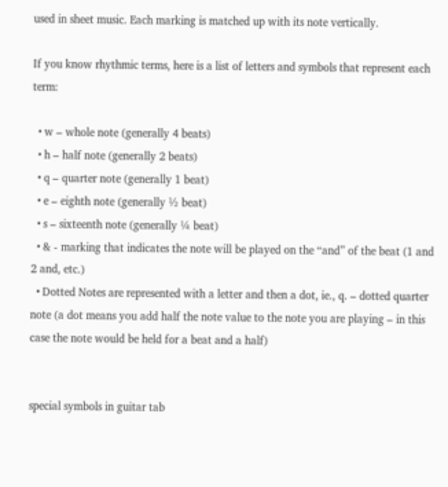used in sheet music. Each marking is matched up with its note vertically.

If you know rhythmic terms, here is a list of letters and symbols that represent each term:

  • w – whole note (generally 4 beats)
  • h – half note (generally 2 beats)
  • q – quarter note (generally 1 beat)
  • e – eighth note (generally ½ beat)
  • s – sixteenth note (generally ¼ beat)
  • & - marking that indicates the note will be played on the “and” of the beat (1 and 2 and, etc.)
  • Dotted Notes are represented with a letter and then a dot, ie., q. – dotted quarter note (a dot means you add half the note value to the note you are playing – in this case the note would be held for a beat and a half)


special symbols in guitar tab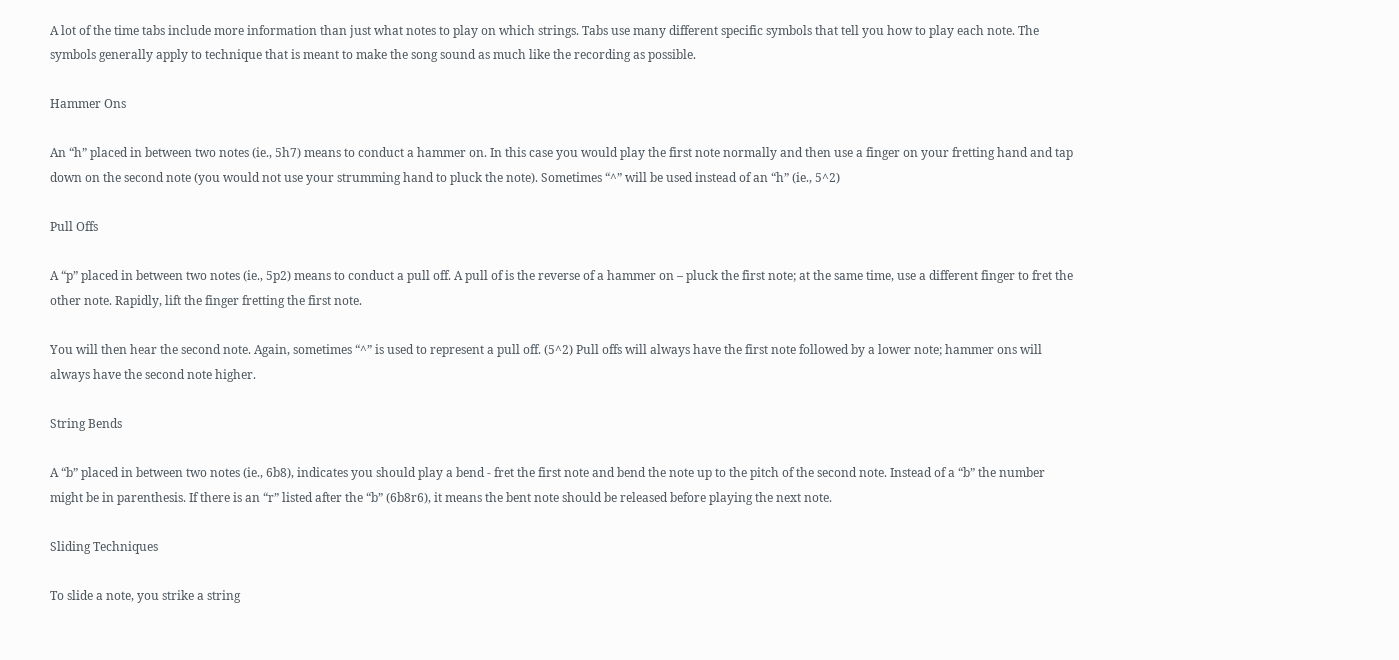A lot of the time tabs include more information than just what notes to play on which strings. Tabs use many different specific symbols that tell you how to play each note. The symbols generally apply to technique that is meant to make the song sound as much like the recording as possible.

Hammer Ons

An “h” placed in between two notes (ie., 5h7) means to conduct a hammer on. In this case you would play the first note normally and then use a finger on your fretting hand and tap down on the second note (you would not use your strumming hand to pluck the note). Sometimes “^” will be used instead of an “h” (ie., 5^2)

Pull Offs

A “p” placed in between two notes (ie., 5p2) means to conduct a pull off. A pull of is the reverse of a hammer on – pluck the first note; at the same time, use a different finger to fret the other note. Rapidly, lift the finger fretting the first note.

You will then hear the second note. Again, sometimes “^” is used to represent a pull off. (5^2) Pull offs will always have the first note followed by a lower note; hammer ons will always have the second note higher.

String Bends

A “b” placed in between two notes (ie., 6b8), indicates you should play a bend - fret the first note and bend the note up to the pitch of the second note. Instead of a “b” the number might be in parenthesis. If there is an “r” listed after the “b” (6b8r6), it means the bent note should be released before playing the next note.

Sliding Techniques

To slide a note, you strike a string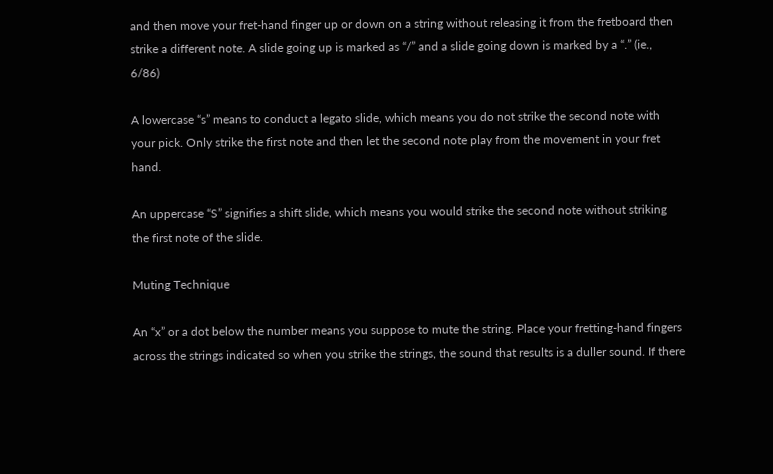and then move your fret-hand finger up or down on a string without releasing it from the fretboard then strike a different note. A slide going up is marked as “/” and a slide going down is marked by a “.” (ie., 6/86)

A lowercase “s” means to conduct a legato slide, which means you do not strike the second note with your pick. Only strike the first note and then let the second note play from the movement in your fret hand.

An uppercase “S” signifies a shift slide, which means you would strike the second note without striking the first note of the slide.

Muting Technique

An “x” or a dot below the number means you suppose to mute the string. Place your fretting-hand fingers across the strings indicated so when you strike the strings, the sound that results is a duller sound. If there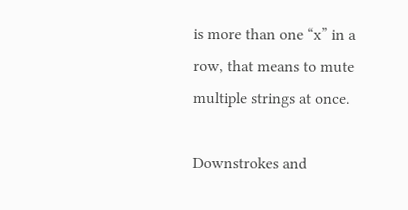is more than one “x” in a row, that means to mute multiple strings at once.

Downstrokes and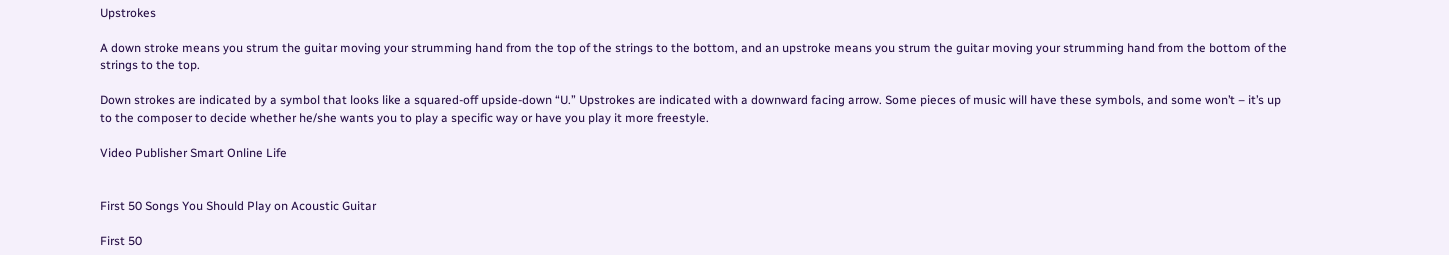Upstrokes

A down stroke means you strum the guitar moving your strumming hand from the top of the strings to the bottom, and an upstroke means you strum the guitar moving your strumming hand from the bottom of the strings to the top.

Down strokes are indicated by a symbol that looks like a squared-off upside-down “U.” Upstrokes are indicated with a downward facing arrow. Some pieces of music will have these symbols, and some won’t – it’s up to the composer to decide whether he/she wants you to play a specific way or have you play it more freestyle.

Video Publisher Smart Online Life


First 50 Songs You Should Play on Acoustic Guitar

First 50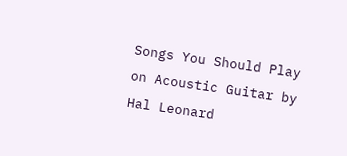Songs You Should Play on Acoustic Guitar by Hal Leonard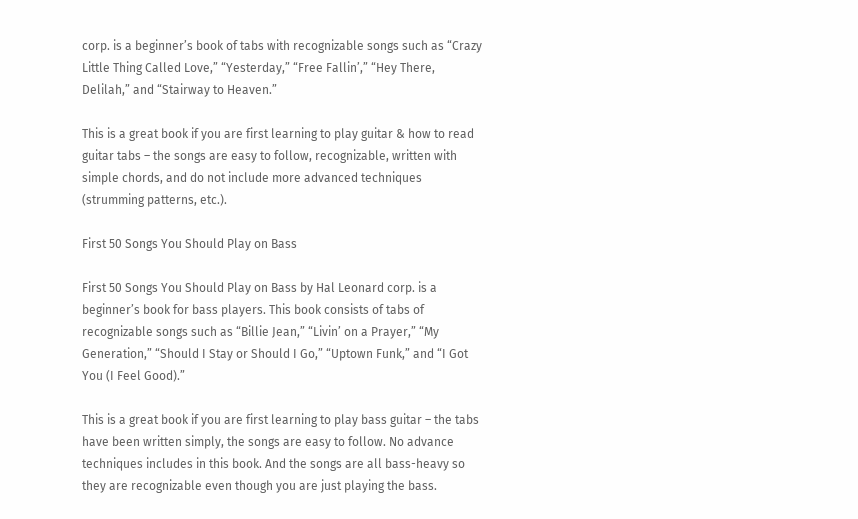corp. is a beginner’s book of tabs with recognizable songs such as “Crazy Little Thing Called Love,” “Yesterday,” “Free Fallin’,” “Hey There, Delilah,” and “Stairway to Heaven.”

This is a great book if you are first learning to play guitar & how to read guitar tabs – the songs are easy to follow, recognizable, written with simple chords, and do not include more advanced techniques (strumming patterns, etc.).

First 50 Songs You Should Play on Bass

First 50 Songs You Should Play on Bass by Hal Leonard corp. is a beginner’s book for bass players. This book consists of tabs of recognizable songs such as “Billie Jean,” “Livin’ on a Prayer,” “My Generation,” “Should I Stay or Should I Go,” “Uptown Funk,” and “I Got You (I Feel Good).”

This is a great book if you are first learning to play bass guitar – the tabs have been written simply, the songs are easy to follow. No advance techniques includes in this book. And the songs are all bass-heavy so they are recognizable even though you are just playing the bass.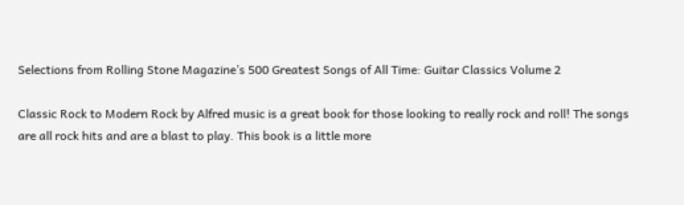Selections from Rolling Stone Magazine’s 500 Greatest Songs of All Time: Guitar Classics Volume 2

Classic Rock to Modern Rock by Alfred music is a great book for those looking to really rock and roll! The songs are all rock hits and are a blast to play. This book is a little more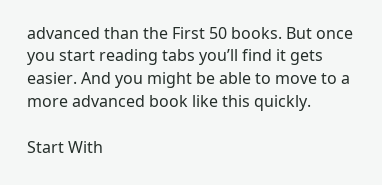advanced than the First 50 books. But once you start reading tabs you’ll find it gets easier. And you might be able to move to a more advanced book like this quickly.

Start With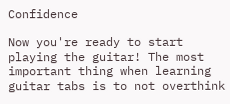Confidence

Now you're ready to start playing the guitar! The most important thing when learning guitar tabs is to not overthink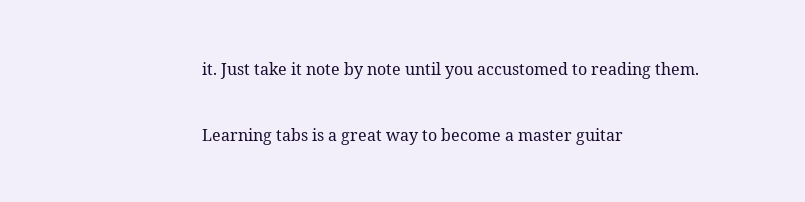it. Just take it note by note until you accustomed to reading them.

Learning tabs is a great way to become a master guitar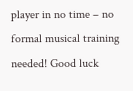player in no time – no formal musical training needed! Good luck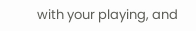with your playing, and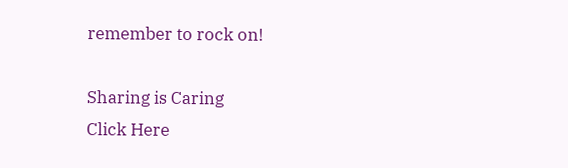remember to rock on!

Sharing is Caring
Click Here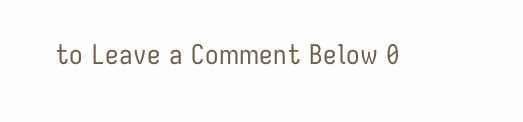to Leave a Comment Below 0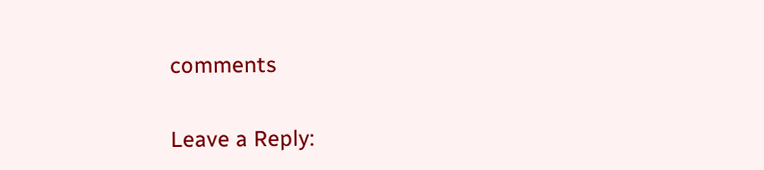comments

Leave a Reply: